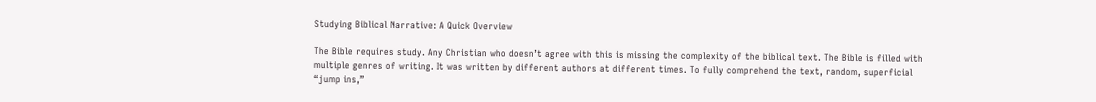Studying Biblical Narrative: A Quick Overview

The Bible requires study. Any Christian who doesn’t agree with this is missing the complexity of the biblical text. The Bible is filled with multiple genres of writing. It was written by different authors at different times. To fully comprehend the text, random, superficial “jump ins,”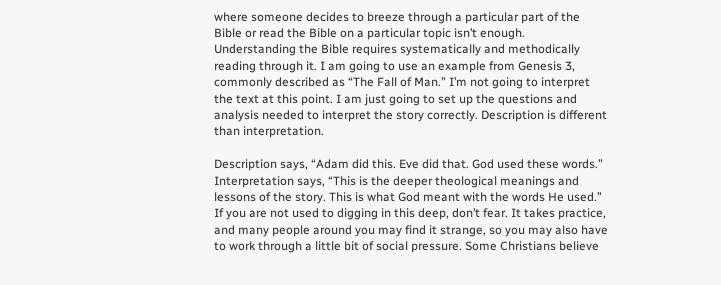where someone decides to breeze through a particular part of the Bible or read the Bible on a particular topic isn’t enough. Understanding the Bible requires systematically and methodically reading through it. I am going to use an example from Genesis 3, commonly described as “The Fall of Man.” I’m not going to interpret the text at this point. I am just going to set up the questions and analysis needed to interpret the story correctly. Description is different than interpretation.

Description says, “Adam did this. Eve did that. God used these words.” Interpretation says, “This is the deeper theological meanings and lessons of the story. This is what God meant with the words He used.” If you are not used to digging in this deep, don’t fear. It takes practice, and many people around you may find it strange, so you may also have to work through a little bit of social pressure. Some Christians believe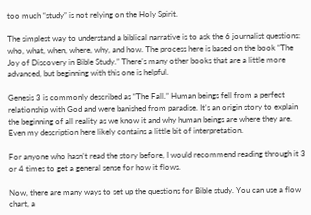too much “study” is not relying on the Holy Spirit.

The simplest way to understand a biblical narrative is to ask the 6 journalist questions: who, what, when, where, why, and how. The process here is based on the book “The Joy of Discovery in Bible Study.” There’s many other books that are a little more advanced, but beginning with this one is helpful.

Genesis 3 is commonly described as “The Fall.” Human beings fell from a perfect relationship with God and were banished from paradise. It’s an origin story to explain the beginning of all reality as we know it and why human beings are where they are. Even my description here likely contains a little bit of interpretation.

For anyone who hasn’t read the story before, I would recommend reading through it 3 or 4 times to get a general sense for how it flows.

Now, there are many ways to set up the questions for Bible study. You can use a flow chart, a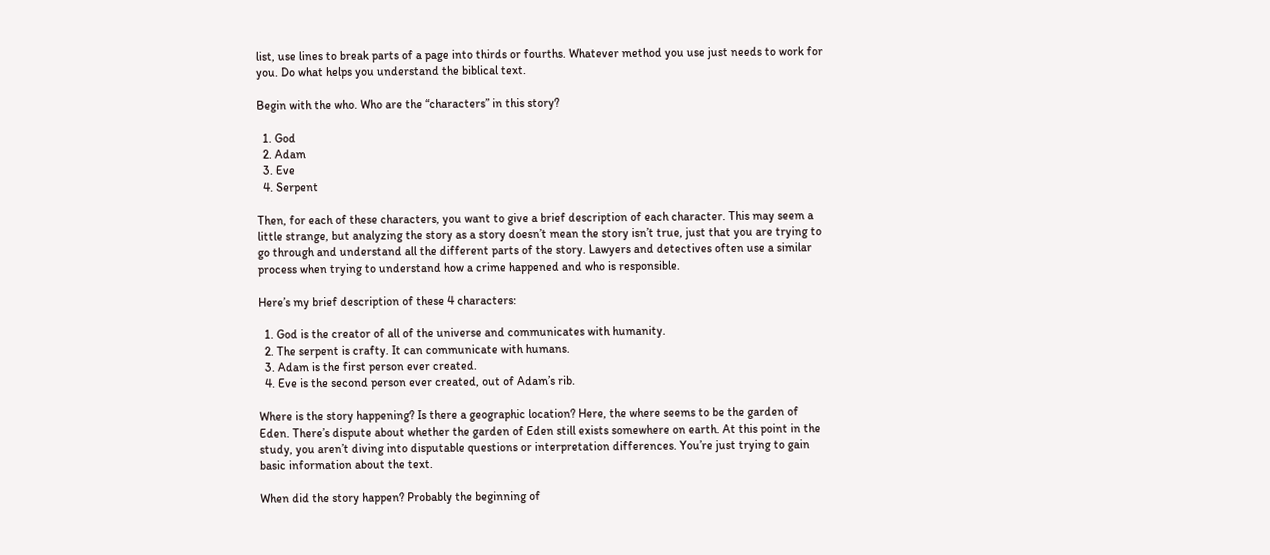list, use lines to break parts of a page into thirds or fourths. Whatever method you use just needs to work for you. Do what helps you understand the biblical text.

Begin with the who. Who are the “characters” in this story?

  1. God
  2. Adam
  3. Eve
  4. Serpent

Then, for each of these characters, you want to give a brief description of each character. This may seem a little strange, but analyzing the story as a story doesn’t mean the story isn’t true, just that you are trying to go through and understand all the different parts of the story. Lawyers and detectives often use a similar process when trying to understand how a crime happened and who is responsible.

Here’s my brief description of these 4 characters:

  1. God is the creator of all of the universe and communicates with humanity.
  2. The serpent is crafty. It can communicate with humans.
  3. Adam is the first person ever created.
  4. Eve is the second person ever created, out of Adam’s rib.

Where is the story happening? Is there a geographic location? Here, the where seems to be the garden of Eden. There’s dispute about whether the garden of Eden still exists somewhere on earth. At this point in the study, you aren’t diving into disputable questions or interpretation differences. You’re just trying to gain basic information about the text.

When did the story happen? Probably the beginning of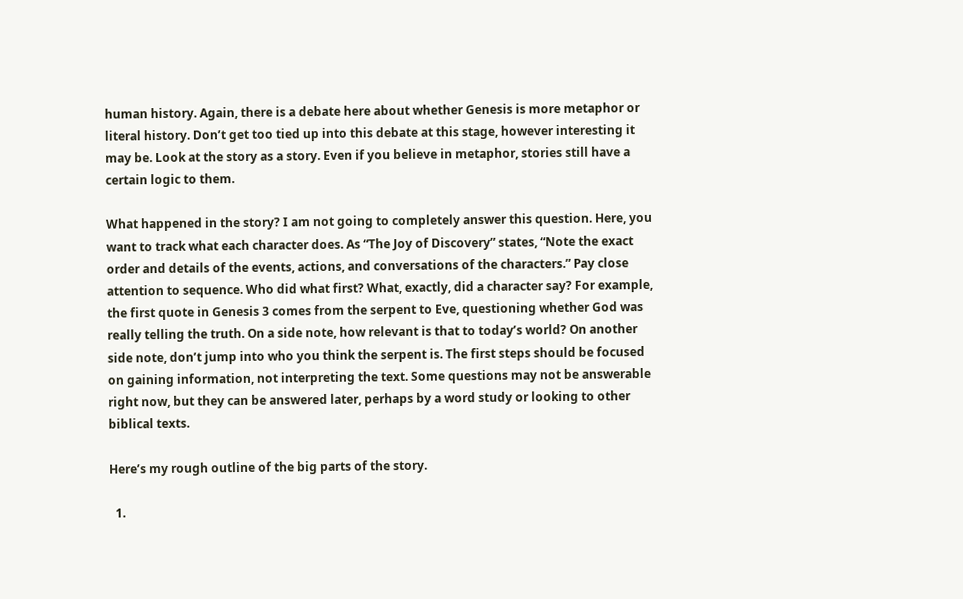human history. Again, there is a debate here about whether Genesis is more metaphor or literal history. Don’t get too tied up into this debate at this stage, however interesting it may be. Look at the story as a story. Even if you believe in metaphor, stories still have a certain logic to them.

What happened in the story? I am not going to completely answer this question. Here, you want to track what each character does. As “The Joy of Discovery” states, “Note the exact order and details of the events, actions, and conversations of the characters.” Pay close attention to sequence. Who did what first? What, exactly, did a character say? For example, the first quote in Genesis 3 comes from the serpent to Eve, questioning whether God was really telling the truth. On a side note, how relevant is that to today’s world? On another side note, don’t jump into who you think the serpent is. The first steps should be focused on gaining information, not interpreting the text. Some questions may not be answerable right now, but they can be answered later, perhaps by a word study or looking to other biblical texts.

Here’s my rough outline of the big parts of the story.

  1.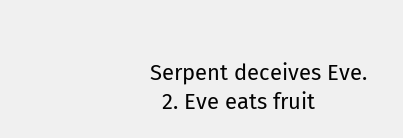Serpent deceives Eve.
  2. Eve eats fruit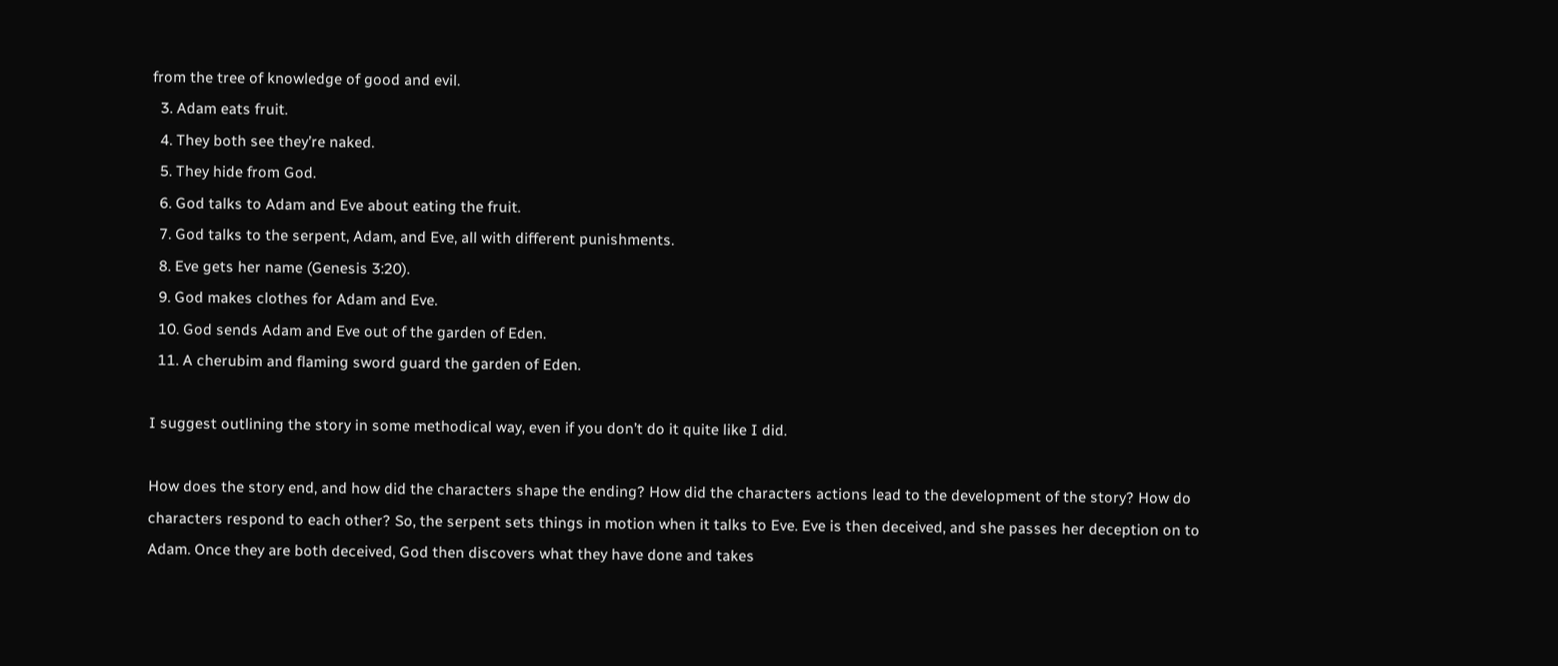from the tree of knowledge of good and evil.
  3. Adam eats fruit.
  4. They both see they’re naked.
  5. They hide from God.
  6. God talks to Adam and Eve about eating the fruit.
  7. God talks to the serpent, Adam, and Eve, all with different punishments.
  8. Eve gets her name (Genesis 3:20).
  9. God makes clothes for Adam and Eve.
  10. God sends Adam and Eve out of the garden of Eden.
  11. A cherubim and flaming sword guard the garden of Eden.

I suggest outlining the story in some methodical way, even if you don’t do it quite like I did.

How does the story end, and how did the characters shape the ending? How did the characters actions lead to the development of the story? How do characters respond to each other? So, the serpent sets things in motion when it talks to Eve. Eve is then deceived, and she passes her deception on to Adam. Once they are both deceived, God then discovers what they have done and takes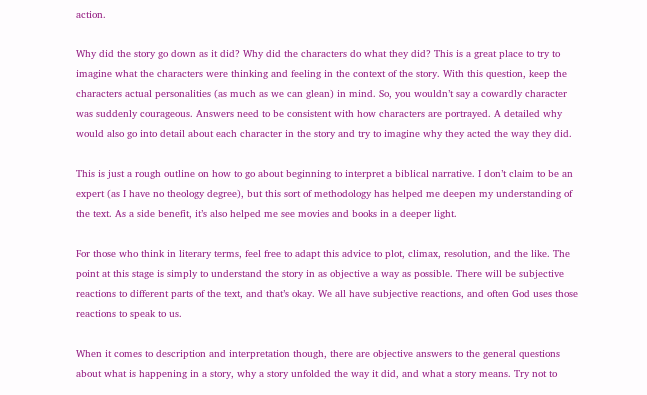action.

Why did the story go down as it did? Why did the characters do what they did? This is a great place to try to imagine what the characters were thinking and feeling in the context of the story. With this question, keep the characters actual personalities (as much as we can glean) in mind. So, you wouldn’t say a cowardly character was suddenly courageous. Answers need to be consistent with how characters are portrayed. A detailed why would also go into detail about each character in the story and try to imagine why they acted the way they did.

This is just a rough outline on how to go about beginning to interpret a biblical narrative. I don’t claim to be an expert (as I have no theology degree), but this sort of methodology has helped me deepen my understanding of the text. As a side benefit, it’s also helped me see movies and books in a deeper light.

For those who think in literary terms, feel free to adapt this advice to plot, climax, resolution, and the like. The point at this stage is simply to understand the story in as objective a way as possible. There will be subjective reactions to different parts of the text, and that’s okay. We all have subjective reactions, and often God uses those reactions to speak to us.

When it comes to description and interpretation though, there are objective answers to the general questions about what is happening in a story, why a story unfolded the way it did, and what a story means. Try not to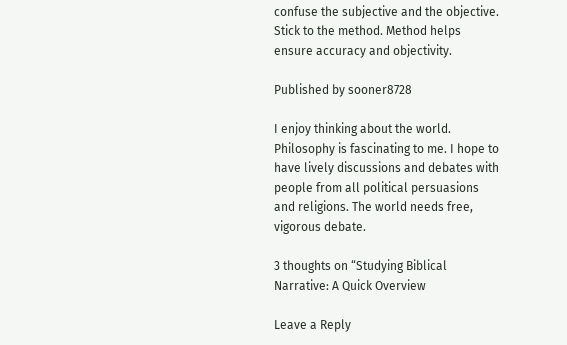confuse the subjective and the objective. Stick to the method. Method helps ensure accuracy and objectivity.

Published by sooner8728

I enjoy thinking about the world. Philosophy is fascinating to me. I hope to have lively discussions and debates with people from all political persuasions and religions. The world needs free, vigorous debate.

3 thoughts on “Studying Biblical Narrative: A Quick Overview

Leave a Reply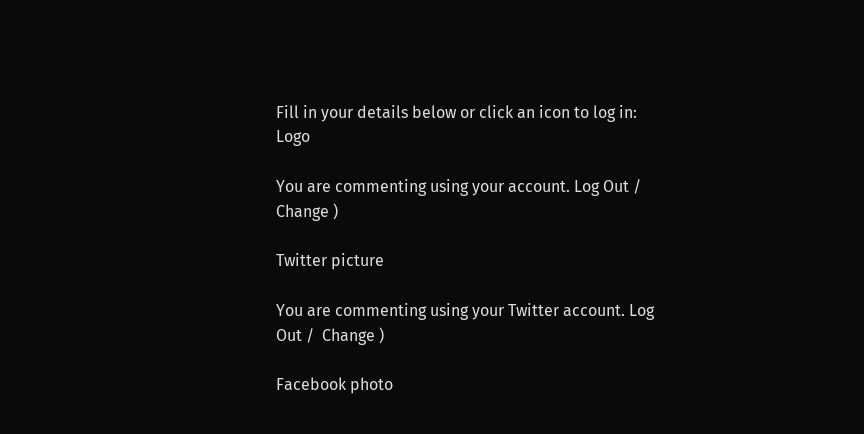Fill in your details below or click an icon to log in: Logo

You are commenting using your account. Log Out /  Change )

Twitter picture

You are commenting using your Twitter account. Log Out /  Change )

Facebook photo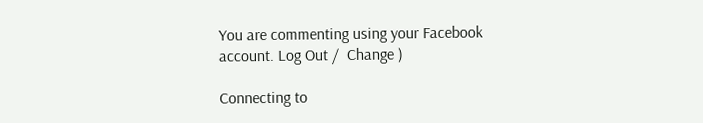You are commenting using your Facebook account. Log Out /  Change )

Connecting to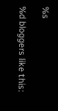%s

%d bloggers like this: